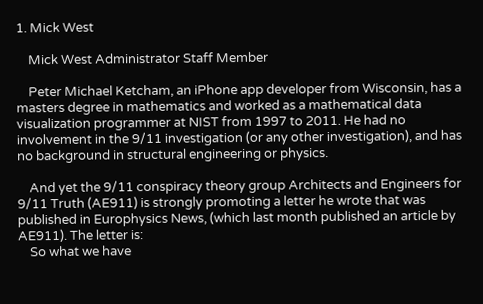1. Mick West

    Mick West Administrator Staff Member

    Peter Michael Ketcham, an iPhone app developer from Wisconsin, has a masters degree in mathematics and worked as a mathematical data visualization programmer at NIST from 1997 to 2011. He had no involvement in the 9/11 investigation (or any other investigation), and has no background in structural engineering or physics.

    And yet the 9/11 conspiracy theory group Architects and Engineers for 9/11 Truth (AE911) is strongly promoting a letter he wrote that was published in Europhysics News, (which last month published an article by AE911). The letter is:
    So what we have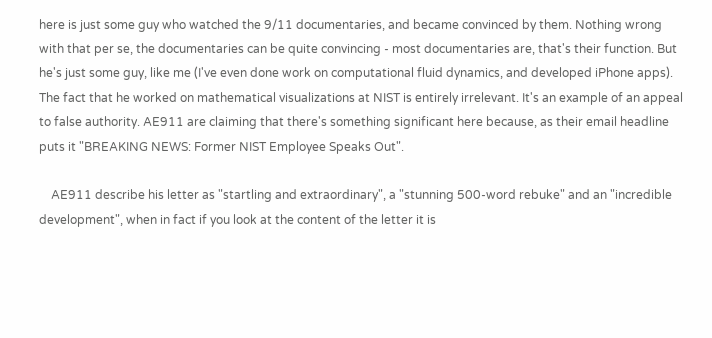here is just some guy who watched the 9/11 documentaries, and became convinced by them. Nothing wrong with that per se, the documentaries can be quite convincing - most documentaries are, that's their function. But he's just some guy, like me (I've even done work on computational fluid dynamics, and developed iPhone apps). The fact that he worked on mathematical visualizations at NIST is entirely irrelevant. It's an example of an appeal to false authority. AE911 are claiming that there's something significant here because, as their email headline puts it "BREAKING NEWS: Former NIST Employee Speaks Out".

    AE911 describe his letter as "startling and extraordinary", a "stunning 500-word rebuke" and an "incredible development", when in fact if you look at the content of the letter it is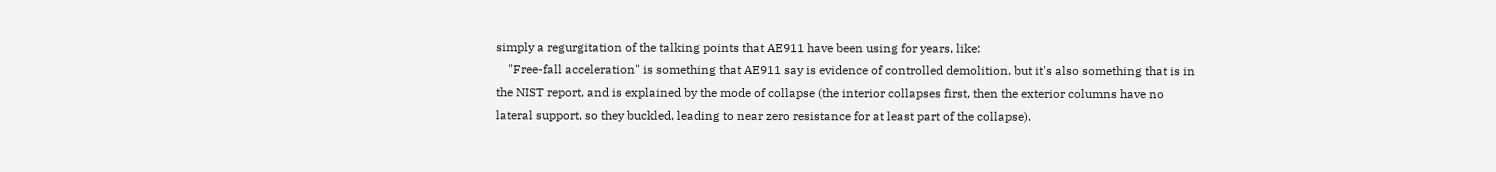simply a regurgitation of the talking points that AE911 have been using for years, like:
    "Free-fall acceleration" is something that AE911 say is evidence of controlled demolition, but it's also something that is in the NIST report, and is explained by the mode of collapse (the interior collapses first, then the exterior columns have no lateral support, so they buckled, leading to near zero resistance for at least part of the collapse).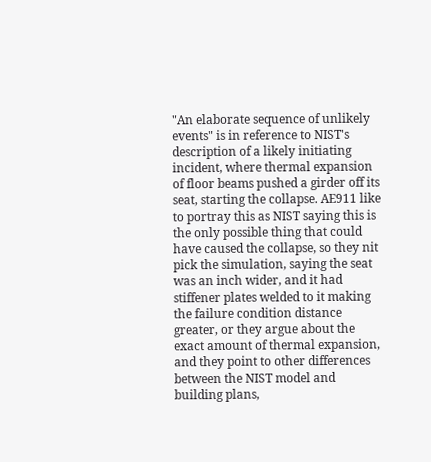"An elaborate sequence of unlikely events" is in reference to NIST's description of a likely initiating incident, where thermal expansion of floor beams pushed a girder off its seat, starting the collapse. AE911 like to portray this as NIST saying this is the only possible thing that could have caused the collapse, so they nit pick the simulation, saying the seat was an inch wider, and it had stiffener plates welded to it making the failure condition distance greater, or they argue about the exact amount of thermal expansion, and they point to other differences between the NIST model and building plans,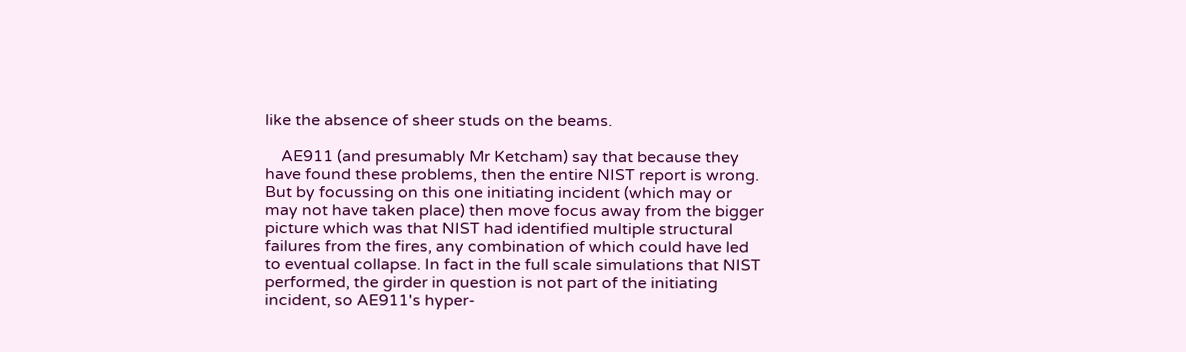like the absence of sheer studs on the beams.

    AE911 (and presumably Mr Ketcham) say that because they have found these problems, then the entire NIST report is wrong. But by focussing on this one initiating incident (which may or may not have taken place) then move focus away from the bigger picture which was that NIST had identified multiple structural failures from the fires, any combination of which could have led to eventual collapse. In fact in the full scale simulations that NIST performed, the girder in question is not part of the initiating incident, so AE911's hyper-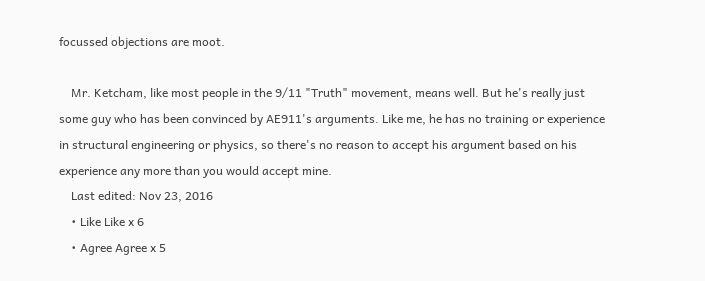focussed objections are moot.

    Mr. Ketcham, like most people in the 9/11 "Truth" movement, means well. But he's really just some guy who has been convinced by AE911's arguments. Like me, he has no training or experience in structural engineering or physics, so there's no reason to accept his argument based on his experience any more than you would accept mine.
    Last edited: Nov 23, 2016
    • Like Like x 6
    • Agree Agree x 5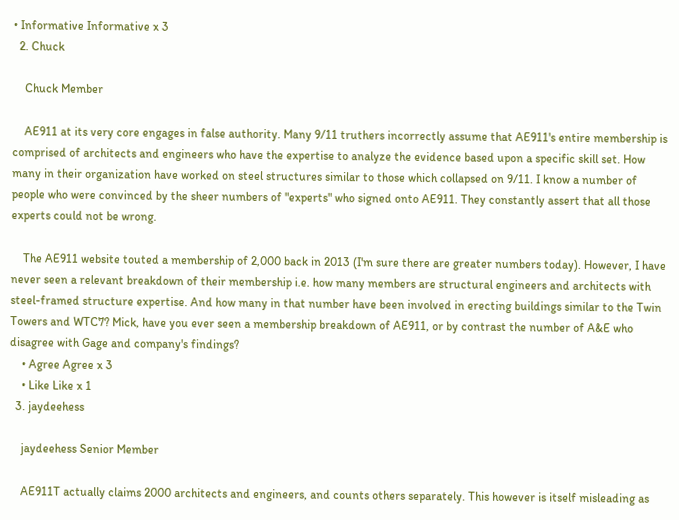• Informative Informative x 3
  2. Chuck

    Chuck Member

    AE911 at its very core engages in false authority. Many 9/11 truthers incorrectly assume that AE911's entire membership is comprised of architects and engineers who have the expertise to analyze the evidence based upon a specific skill set. How many in their organization have worked on steel structures similar to those which collapsed on 9/11. I know a number of people who were convinced by the sheer numbers of "experts" who signed onto AE911. They constantly assert that all those experts could not be wrong.

    The AE911 website touted a membership of 2,000 back in 2013 (I'm sure there are greater numbers today). However, I have never seen a relevant breakdown of their membership i.e. how many members are structural engineers and architects with steel-framed structure expertise. And how many in that number have been involved in erecting buildings similar to the Twin Towers and WTC7? Mick, have you ever seen a membership breakdown of AE911, or by contrast the number of A&E who disagree with Gage and company's findings?
    • Agree Agree x 3
    • Like Like x 1
  3. jaydeehess

    jaydeehess Senior Member

    AE911T actually claims 2000 architects and engineers, and counts others separately. This however is itself misleading as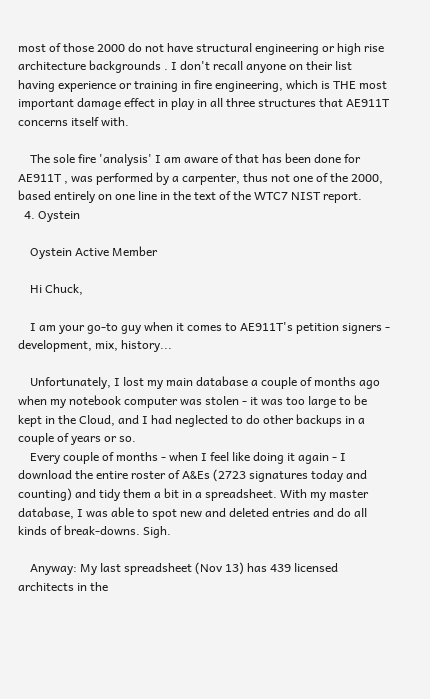most of those 2000 do not have structural engineering or high rise architecture backgrounds . I don't recall anyone on their list having experience or training in fire engineering, which is THE most important damage effect in play in all three structures that AE911T concerns itself with.

    The sole fire 'analysis' I am aware of that has been done for AE911T , was performed by a carpenter, thus not one of the 2000, based entirely on one line in the text of the WTC7 NIST report.
  4. Oystein

    Oystein Active Member

    Hi Chuck,

    I am your go-to guy when it comes to AE911T's petition signers - development, mix, history...

    Unfortunately, I lost my main database a couple of months ago when my notebook computer was stolen - it was too large to be kept in the Cloud, and I had neglected to do other backups in a couple of years or so.
    Every couple of months - when I feel like doing it again - I download the entire roster of A&Es (2723 signatures today and counting) and tidy them a bit in a spreadsheet. With my master database, I was able to spot new and deleted entries and do all kinds of break-downs. Sigh.

    Anyway: My last spreadsheet (Nov 13) has 439 licensed architects in the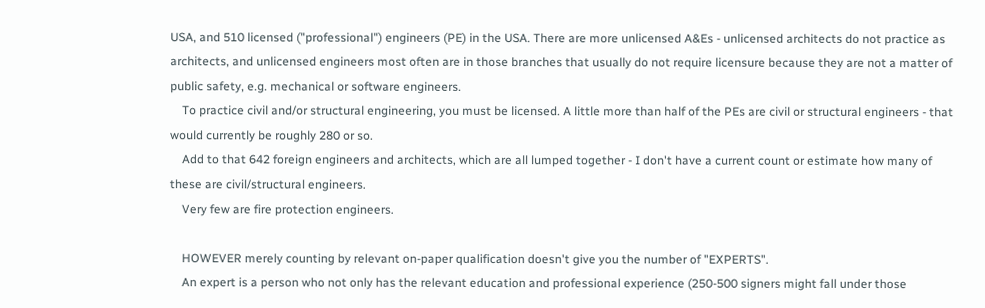USA, and 510 licensed ("professional") engineers (PE) in the USA. There are more unlicensed A&Es - unlicensed architects do not practice as architects, and unlicensed engineers most often are in those branches that usually do not require licensure because they are not a matter of public safety, e.g. mechanical or software engineers.
    To practice civil and/or structural engineering, you must be licensed. A little more than half of the PEs are civil or structural engineers - that would currently be roughly 280 or so.
    Add to that 642 foreign engineers and architects, which are all lumped together - I don't have a current count or estimate how many of these are civil/structural engineers.
    Very few are fire protection engineers.

    HOWEVER merely counting by relevant on-paper qualification doesn't give you the number of "EXPERTS".
    An expert is a person who not only has the relevant education and professional experience (250-500 signers might fall under those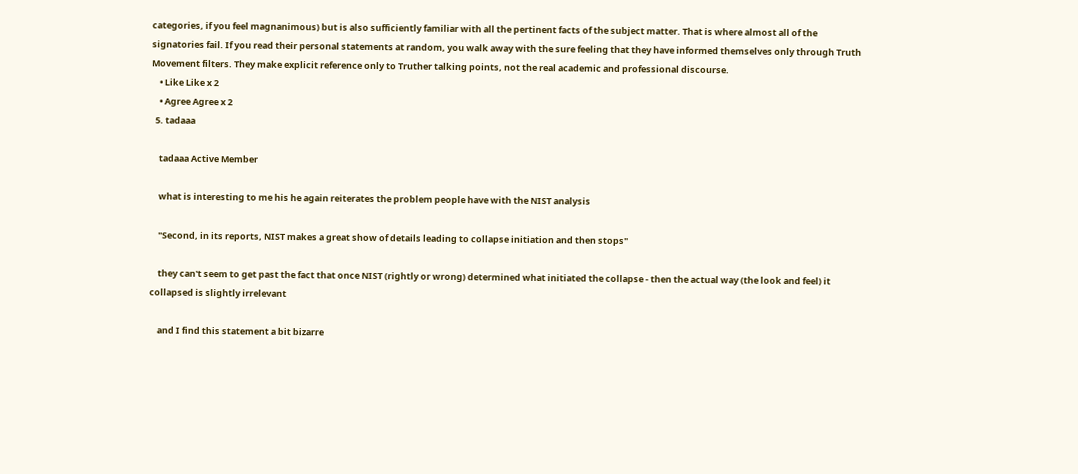categories, if you feel magnanimous) but is also sufficiently familiar with all the pertinent facts of the subject matter. That is where almost all of the signatories fail. If you read their personal statements at random, you walk away with the sure feeling that they have informed themselves only through Truth Movement filters. They make explicit reference only to Truther talking points, not the real academic and professional discourse.
    • Like Like x 2
    • Agree Agree x 2
  5. tadaaa

    tadaaa Active Member

    what is interesting to me his he again reiterates the problem people have with the NIST analysis

    "Second, in its reports, NIST makes a great show of details leading to collapse initiation and then stops"

    they can't seem to get past the fact that once NIST (rightly or wrong) determined what initiated the collapse - then the actual way (the look and feel) it collapsed is slightly irrelevant

    and I find this statement a bit bizarre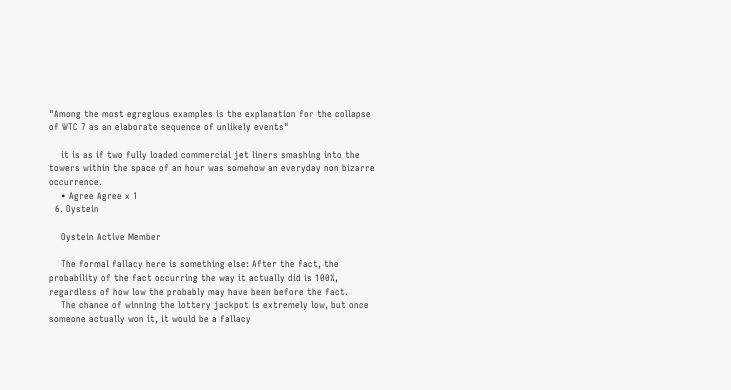"Among the most egregious examples is the explanation for the collapse of WTC 7 as an elaborate sequence of unlikely events"

    it is as if two fully loaded commercial jet liners smashing into the towers within the space of an hour was somehow an everyday non bizarre occurrence.
    • Agree Agree x 1
  6. Oystein

    Oystein Active Member

    The formal fallacy here is something else: After the fact, the probability of the fact occurring the way it actually did is 100%, regardless of how low the probably may have been before the fact.
    The chance of winning the lottery jackpot is extremely low, but once someone actually won it, it would be a fallacy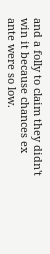and a folly to claim they didn't win it because chances ex ante were so low.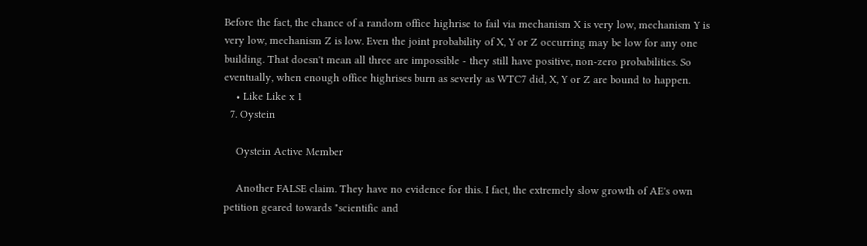Before the fact, the chance of a random office highrise to fail via mechanism X is very low, mechanism Y is very low, mechanism Z is low. Even the joint probability of X, Y or Z occurring may be low for any one building. That doesn't mean all three are impossible - they still have positive, non-zero probabilities. So eventually, when enough office highrises burn as severly as WTC7 did, X, Y or Z are bound to happen.
    • Like Like x 1
  7. Oystein

    Oystein Active Member

    Another FALSE claim. They have no evidence for this. I fact, the extremely slow growth of AE's own petition geared towards "scientific and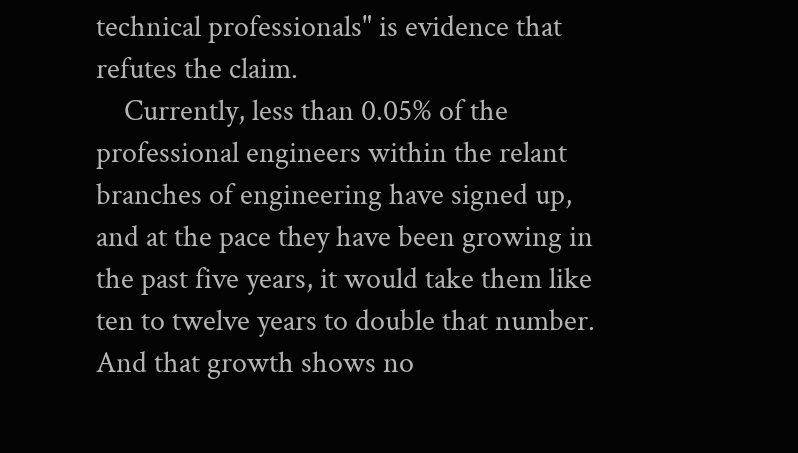technical professionals" is evidence that refutes the claim.
    Currently, less than 0.05% of the professional engineers within the relant branches of engineering have signed up, and at the pace they have been growing in the past five years, it would take them like ten to twelve years to double that number. And that growth shows no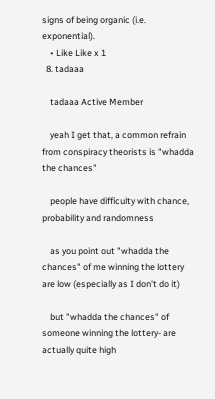signs of being organic (i.e. exponential).
    • Like Like x 1
  8. tadaaa

    tadaaa Active Member

    yeah I get that, a common refrain from conspiracy theorists is "whadda the chances"

    people have difficulty with chance, probability and randomness

    as you point out "whadda the chances" of me winning the lottery are low (especially as I don't do it)

    but "whadda the chances" of someone winning the lottery- are actually quite high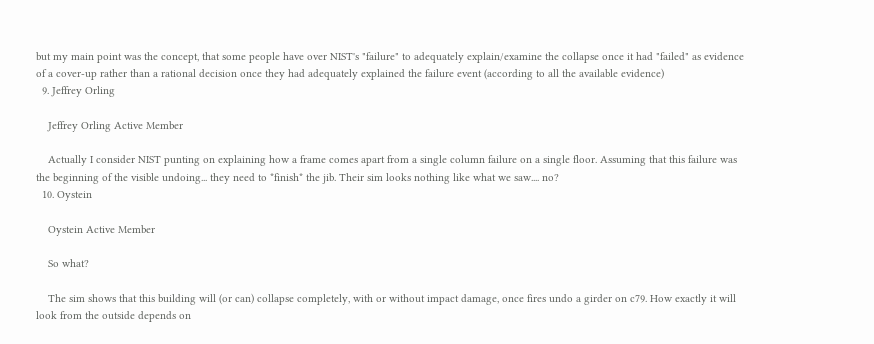but my main point was the concept, that some people have over NIST's "failure" to adequately explain/examine the collapse once it had "failed" as evidence of a cover-up rather than a rational decision once they had adequately explained the failure event (according to all the available evidence)
  9. Jeffrey Orling

    Jeffrey Orling Active Member

    Actually I consider NIST punting on explaining how a frame comes apart from a single column failure on a single floor. Assuming that this failure was the beginning of the visible undoing... they need to *finish* the jib. Their sim looks nothing like what we saw.... no?
  10. Oystein

    Oystein Active Member

    So what?

    The sim shows that this building will (or can) collapse completely, with or without impact damage, once fires undo a girder on c79. How exactly it will look from the outside depends on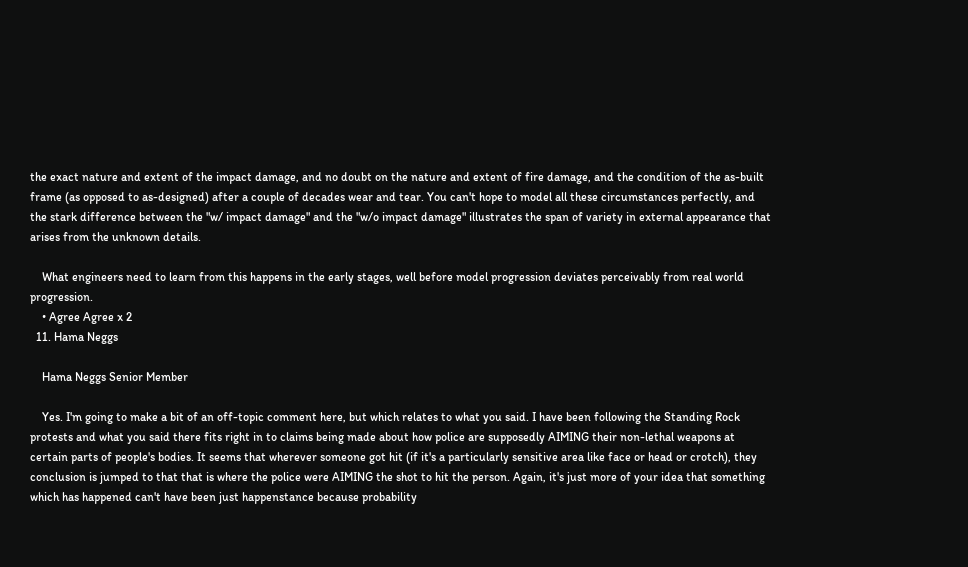the exact nature and extent of the impact damage, and no doubt on the nature and extent of fire damage, and the condition of the as-built frame (as opposed to as-designed) after a couple of decades wear and tear. You can't hope to model all these circumstances perfectly, and the stark difference between the "w/ impact damage" and the "w/o impact damage" illustrates the span of variety in external appearance that arises from the unknown details.

    What engineers need to learn from this happens in the early stages, well before model progression deviates perceivably from real world progression.
    • Agree Agree x 2
  11. Hama Neggs

    Hama Neggs Senior Member

    Yes. I'm going to make a bit of an off-topic comment here, but which relates to what you said. I have been following the Standing Rock protests and what you said there fits right in to claims being made about how police are supposedly AIMING their non-lethal weapons at certain parts of people's bodies. It seems that wherever someone got hit (if it's a particularly sensitive area like face or head or crotch), they conclusion is jumped to that that is where the police were AIMING the shot to hit the person. Again, it's just more of your idea that something which has happened can't have been just happenstance because probability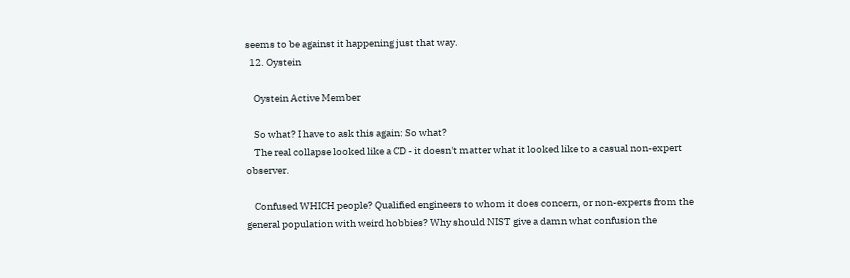seems to be against it happening just that way.
  12. Oystein

    Oystein Active Member

    So what? I have to ask this again: So what?
    The real collapse looked like a CD - it doesn't matter what it looked like to a casual non-expert observer.

    Confused WHICH people? Qualified engineers to whom it does concern, or non-experts from the general population with weird hobbies? Why should NIST give a damn what confusion the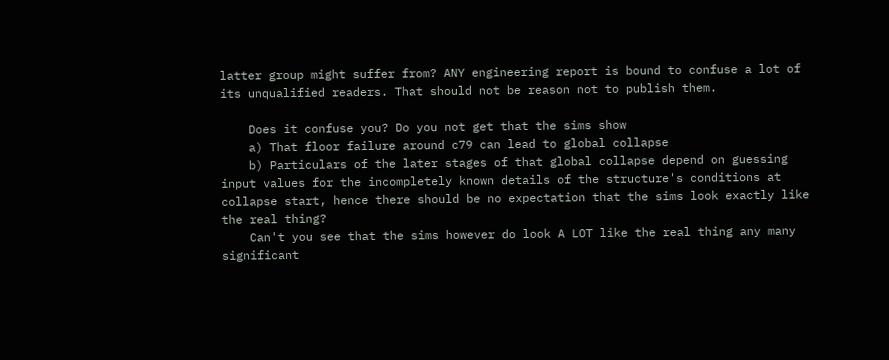latter group might suffer from? ANY engineering report is bound to confuse a lot of its unqualified readers. That should not be reason not to publish them.

    Does it confuse you? Do you not get that the sims show
    a) That floor failure around c79 can lead to global collapse
    b) Particulars of the later stages of that global collapse depend on guessing input values for the incompletely known details of the structure's conditions at collapse start, hence there should be no expectation that the sims look exactly like the real thing?
    Can't you see that the sims however do look A LOT like the real thing any many significant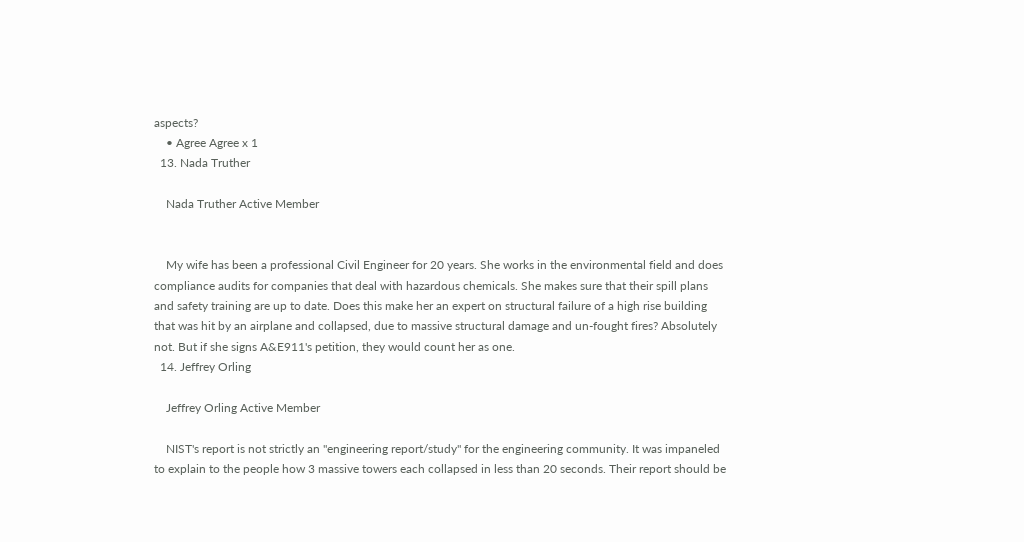aspects?
    • Agree Agree x 1
  13. Nada Truther

    Nada Truther Active Member


    My wife has been a professional Civil Engineer for 20 years. She works in the environmental field and does compliance audits for companies that deal with hazardous chemicals. She makes sure that their spill plans and safety training are up to date. Does this make her an expert on structural failure of a high rise building that was hit by an airplane and collapsed, due to massive structural damage and un-fought fires? Absolutely not. But if she signs A&E911's petition, they would count her as one.
  14. Jeffrey Orling

    Jeffrey Orling Active Member

    NIST's report is not strictly an "engineering report/study" for the engineering community. It was impaneled to explain to the people how 3 massive towers each collapsed in less than 20 seconds. Their report should be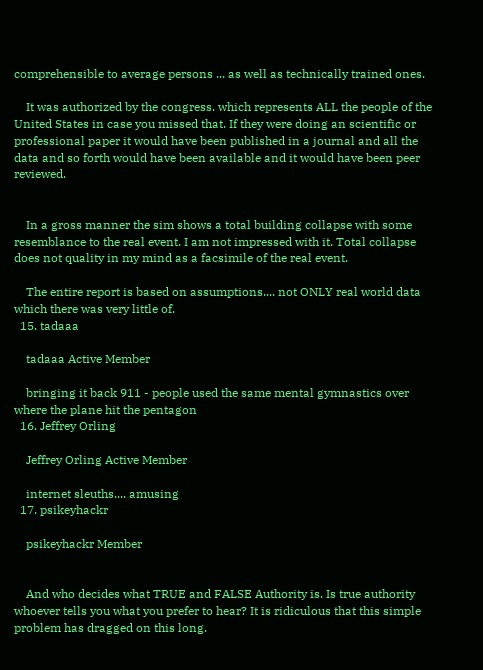comprehensible to average persons ... as well as technically trained ones.

    It was authorized by the congress. which represents ALL the people of the United States in case you missed that. If they were doing an scientific or professional paper it would have been published in a journal and all the data and so forth would have been available and it would have been peer reviewed.


    In a gross manner the sim shows a total building collapse with some resemblance to the real event. I am not impressed with it. Total collapse does not quality in my mind as a facsimile of the real event.

    The entire report is based on assumptions.... not ONLY real world data which there was very little of.
  15. tadaaa

    tadaaa Active Member

    bringing it back 911 - people used the same mental gymnastics over where the plane hit the pentagon
  16. Jeffrey Orling

    Jeffrey Orling Active Member

    internet sleuths.... amusing
  17. psikeyhackr

    psikeyhackr Member


    And who decides what TRUE and FALSE Authority is. Is true authority whoever tells you what you prefer to hear? It is ridiculous that this simple problem has dragged on this long.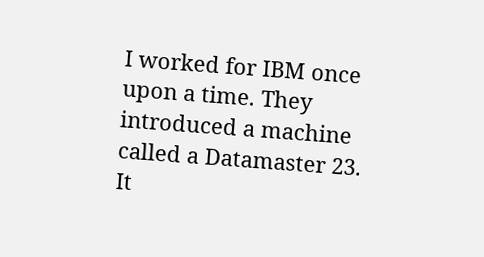I worked for IBM once upon a time. They introduced a machine called a Datamaster 23. It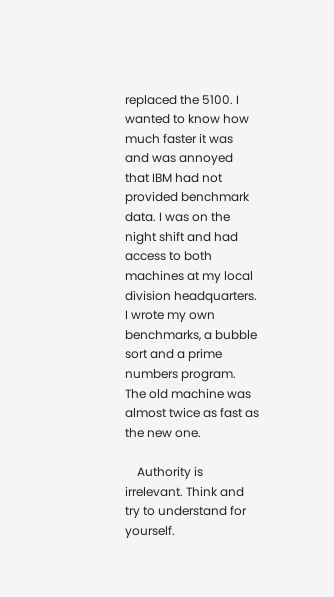replaced the 5100. I wanted to know how much faster it was and was annoyed that IBM had not provided benchmark data. I was on the night shift and had access to both machines at my local division headquarters. I wrote my own benchmarks, a bubble sort and a prime numbers program. The old machine was almost twice as fast as the new one.

    Authority is irrelevant. Think and try to understand for yourself.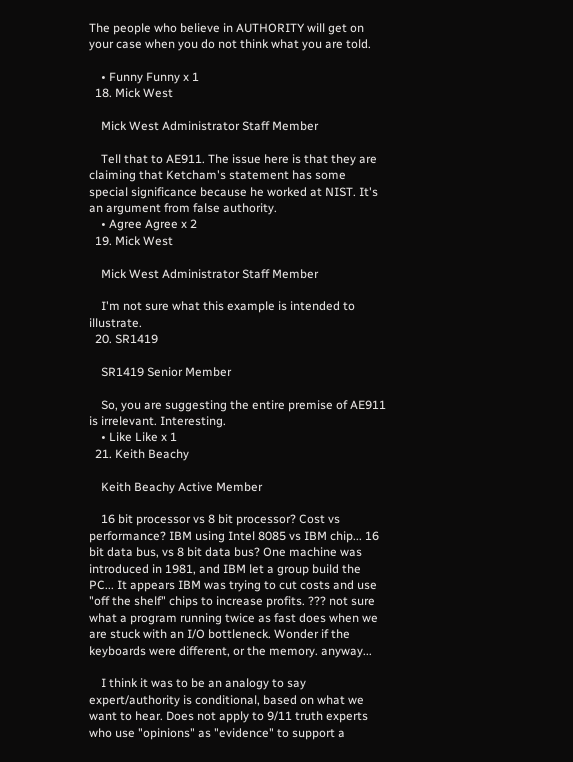The people who believe in AUTHORITY will get on your case when you do not think what you are told.

    • Funny Funny x 1
  18. Mick West

    Mick West Administrator Staff Member

    Tell that to AE911. The issue here is that they are claiming that Ketcham's statement has some special significance because he worked at NIST. It's an argument from false authority.
    • Agree Agree x 2
  19. Mick West

    Mick West Administrator Staff Member

    I'm not sure what this example is intended to illustrate.
  20. SR1419

    SR1419 Senior Member

    So, you are suggesting the entire premise of AE911 is irrelevant. Interesting.
    • Like Like x 1
  21. Keith Beachy

    Keith Beachy Active Member

    16 bit processor vs 8 bit processor? Cost vs performance? IBM using Intel 8085 vs IBM chip... 16 bit data bus, vs 8 bit data bus? One machine was introduced in 1981, and IBM let a group build the PC... It appears IBM was trying to cut costs and use "off the shelf" chips to increase profits. ??? not sure what a program running twice as fast does when we are stuck with an I/O bottleneck. Wonder if the keyboards were different, or the memory. anyway...

    I think it was to be an analogy to say expert/authority is conditional, based on what we want to hear. Does not apply to 9/11 truth experts who use "opinions" as "evidence" to support a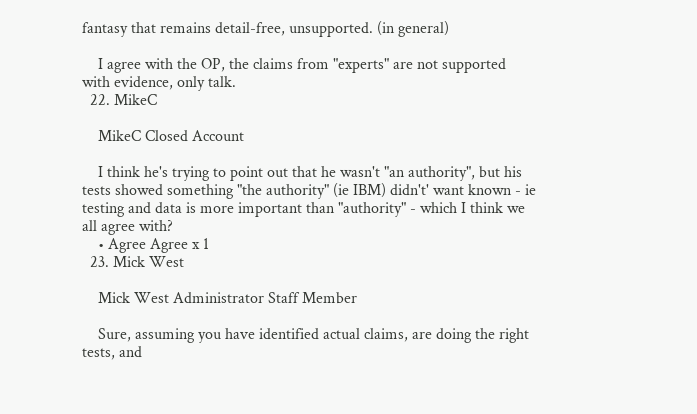fantasy that remains detail-free, unsupported. (in general)

    I agree with the OP, the claims from "experts" are not supported with evidence, only talk.
  22. MikeC

    MikeC Closed Account

    I think he's trying to point out that he wasn't "an authority", but his tests showed something "the authority" (ie IBM) didn't' want known - ie testing and data is more important than "authority" - which I think we all agree with?
    • Agree Agree x 1
  23. Mick West

    Mick West Administrator Staff Member

    Sure, assuming you have identified actual claims, are doing the right tests, and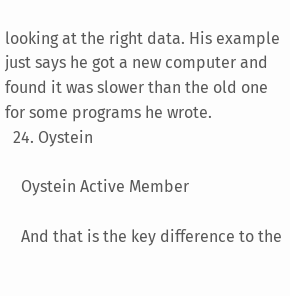looking at the right data. His example just says he got a new computer and found it was slower than the old one for some programs he wrote.
  24. Oystein

    Oystein Active Member

    And that is the key difference to the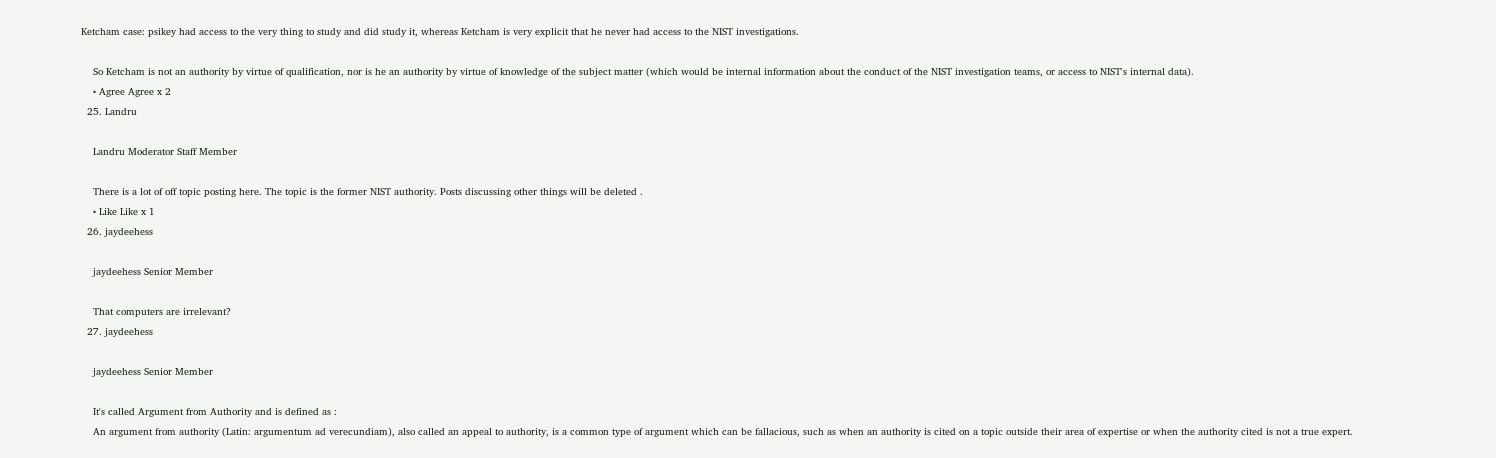Ketcham case: psikey had access to the very thing to study and did study it, whereas Ketcham is very explicit that he never had access to the NIST investigations.

    So Ketcham is not an authority by virtue of qualification, nor is he an authority by virtue of knowledge of the subject matter (which would be internal information about the conduct of the NIST investigation teams, or access to NIST's internal data).
    • Agree Agree x 2
  25. Landru

    Landru Moderator Staff Member

    There is a lot of off topic posting here. The topic is the former NIST authority. Posts discussing other things will be deleted .
    • Like Like x 1
  26. jaydeehess

    jaydeehess Senior Member

    That computers are irrelevant?
  27. jaydeehess

    jaydeehess Senior Member

    It's called Argument from Authority and is defined as :
    An argument from authority (Latin: argumentum ad verecundiam), also called an appeal to authority, is a common type of argument which can be fallacious, such as when an authority is cited on a topic outside their area of expertise or when the authority cited is not a true expert.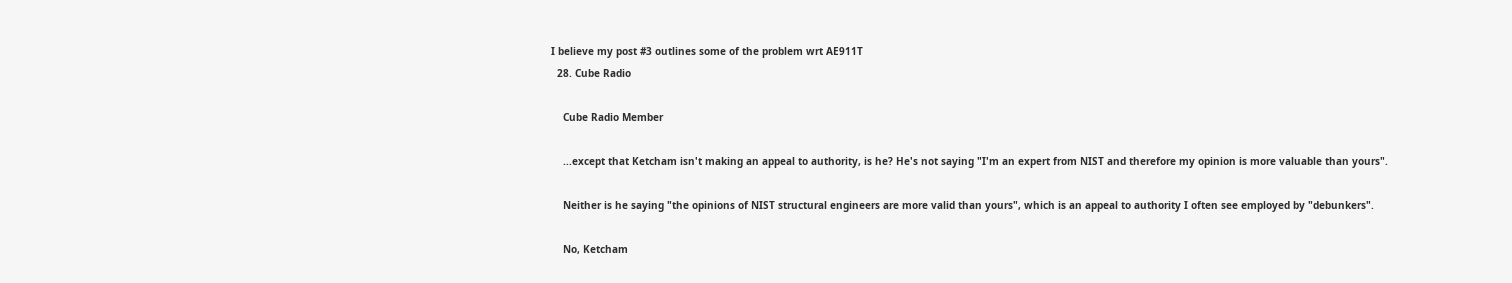I believe my post #3 outlines some of the problem wrt AE911T
  28. Cube Radio

    Cube Radio Member

    ...except that Ketcham isn't making an appeal to authority, is he? He's not saying "I'm an expert from NIST and therefore my opinion is more valuable than yours".

    Neither is he saying "the opinions of NIST structural engineers are more valid than yours", which is an appeal to authority I often see employed by "debunkers".

    No, Ketcham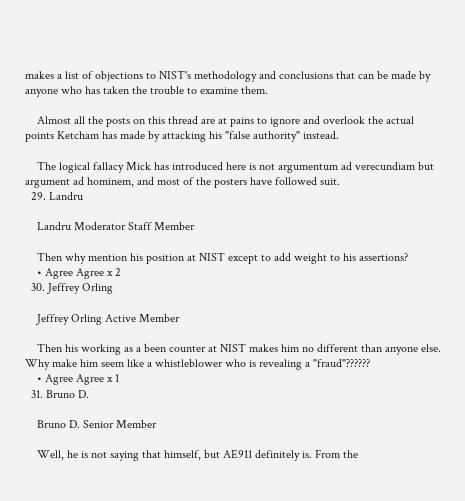makes a list of objections to NIST's methodology and conclusions that can be made by anyone who has taken the trouble to examine them.

    Almost all the posts on this thread are at pains to ignore and overlook the actual points Ketcham has made by attacking his "false authority" instead.

    The logical fallacy Mick has introduced here is not argumentum ad verecundiam but argument ad hominem, and most of the posters have followed suit.
  29. Landru

    Landru Moderator Staff Member

    Then why mention his position at NIST except to add weight to his assertions?
    • Agree Agree x 2
  30. Jeffrey Orling

    Jeffrey Orling Active Member

    Then his working as a been counter at NIST makes him no different than anyone else. Why make him seem like a whistleblower who is revealing a "fraud"??????
    • Agree Agree x 1
  31. Bruno D.

    Bruno D. Senior Member

    Well, he is not saying that himself, but AE911 definitely is. From the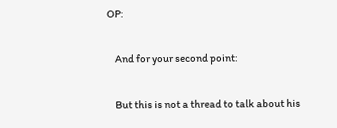OP:

    And for your second point:

    But this is not a thread to talk about his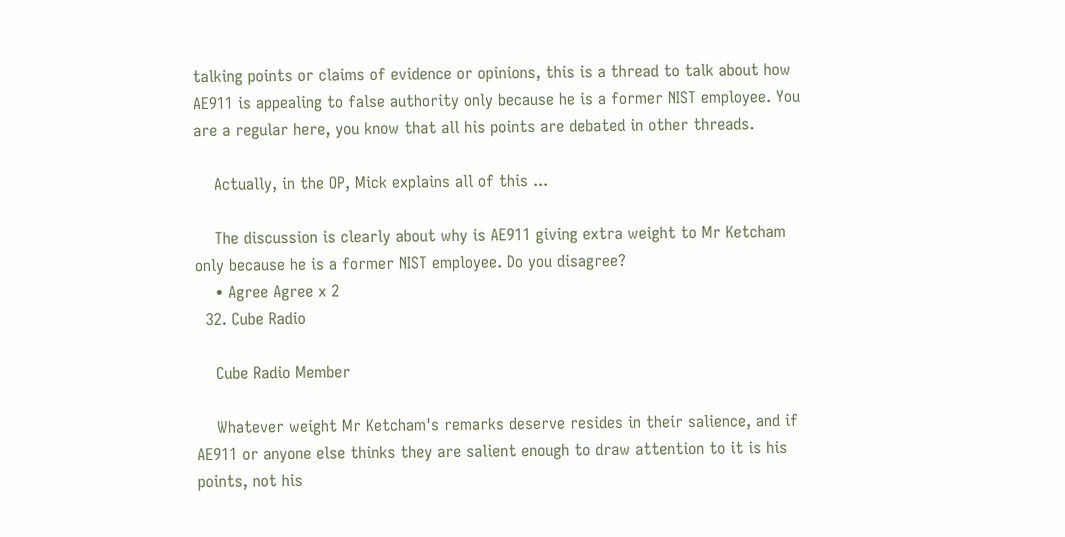talking points or claims of evidence or opinions, this is a thread to talk about how AE911 is appealing to false authority only because he is a former NIST employee. You are a regular here, you know that all his points are debated in other threads.

    Actually, in the OP, Mick explains all of this ...

    The discussion is clearly about why is AE911 giving extra weight to Mr Ketcham only because he is a former NIST employee. Do you disagree?
    • Agree Agree x 2
  32. Cube Radio

    Cube Radio Member

    Whatever weight Mr Ketcham's remarks deserve resides in their salience, and if AE911 or anyone else thinks they are salient enough to draw attention to it is his points, not his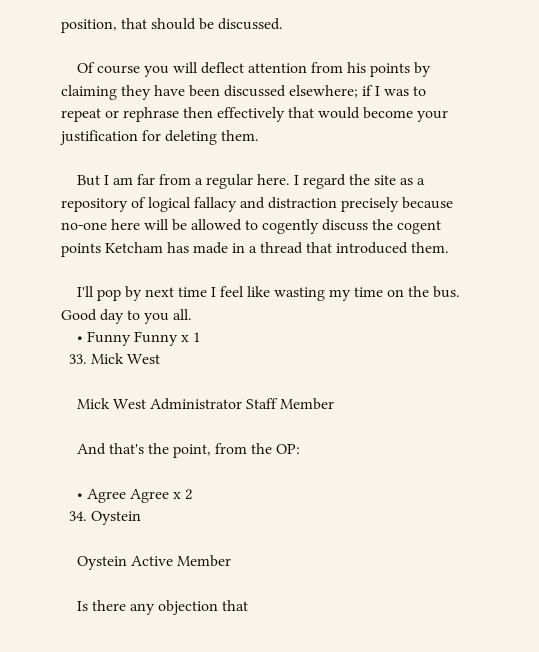position, that should be discussed.

    Of course you will deflect attention from his points by claiming they have been discussed elsewhere; if I was to repeat or rephrase then effectively that would become your justification for deleting them.

    But I am far from a regular here. I regard the site as a repository of logical fallacy and distraction precisely because no-one here will be allowed to cogently discuss the cogent points Ketcham has made in a thread that introduced them.

    I'll pop by next time I feel like wasting my time on the bus. Good day to you all.
    • Funny Funny x 1
  33. Mick West

    Mick West Administrator Staff Member

    And that's the point, from the OP:

    • Agree Agree x 2
  34. Oystein

    Oystein Active Member

    Is there any objection that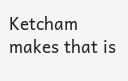Ketcham makes that is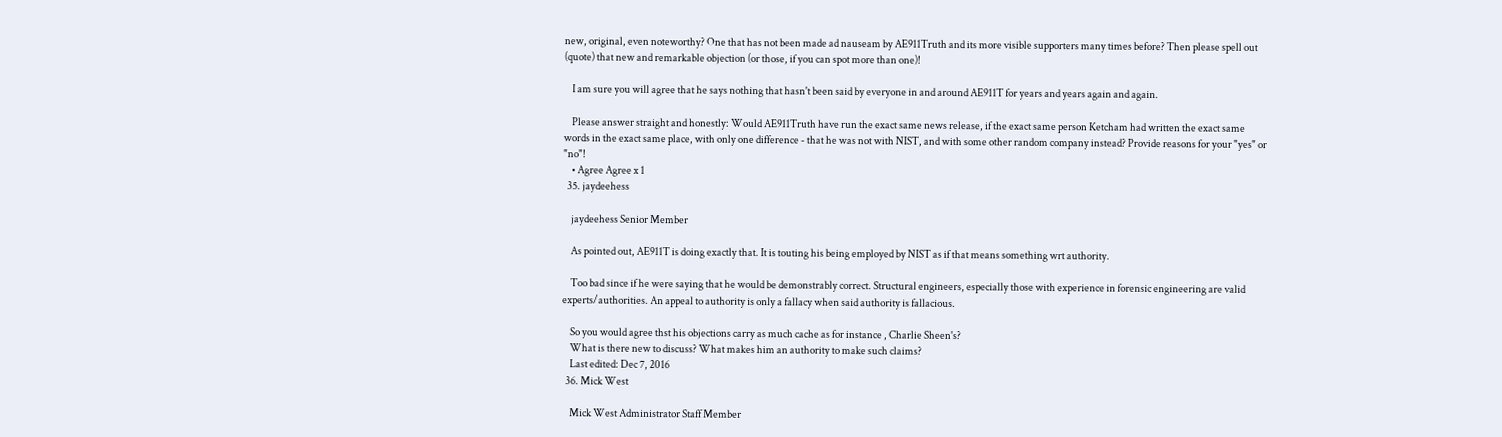new, original, even noteworthy? One that has not been made ad nauseam by AE911Truth and its more visible supporters many times before? Then please spell out (quote) that new and remarkable objection (or those, if you can spot more than one)!

    I am sure you will agree that he says nothing that hasn't been said by everyone in and around AE911T for years and years again and again.

    Please answer straight and honestly: Would AE911Truth have run the exact same news release, if the exact same person Ketcham had written the exact same words in the exact same place, with only one difference - that he was not with NIST, and with some other random company instead? Provide reasons for your "yes" or "no"!
    • Agree Agree x 1
  35. jaydeehess

    jaydeehess Senior Member

    As pointed out, AE911T is doing exactly that. It is touting his being employed by NIST as if that means something wrt authority.

    Too bad since if he were saying that he would be demonstrably correct. Structural engineers, especially those with experience in forensic engineering are valid experts/authorities. An appeal to authority is only a fallacy when said authority is fallacious.

    So you would agree thst his objections carry as much cache as for instance , Charlie Sheen's?
    What is there new to discuss? What makes him an authority to make such claims?
    Last edited: Dec 7, 2016
  36. Mick West

    Mick West Administrator Staff Member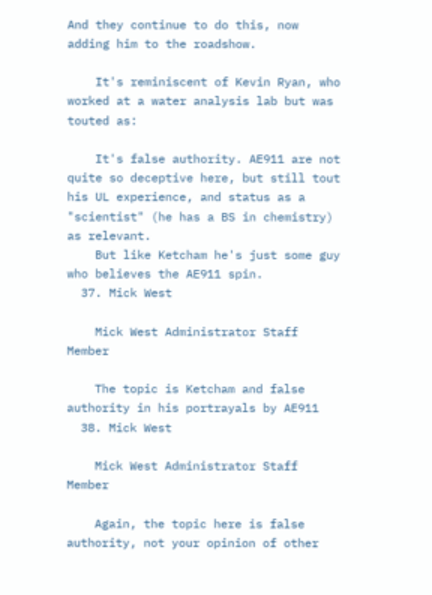And they continue to do this, now adding him to the roadshow.

    It's reminiscent of Kevin Ryan, who worked at a water analysis lab but was touted as:

    It's false authority. AE911 are not quite so deceptive here, but still tout his UL experience, and status as a "scientist" (he has a BS in chemistry) as relevant.
    But like Ketcham he's just some guy who believes the AE911 spin.
  37. Mick West

    Mick West Administrator Staff Member

    The topic is Ketcham and false authority in his portrayals by AE911
  38. Mick West

    Mick West Administrator Staff Member

    Again, the topic here is false authority, not your opinion of other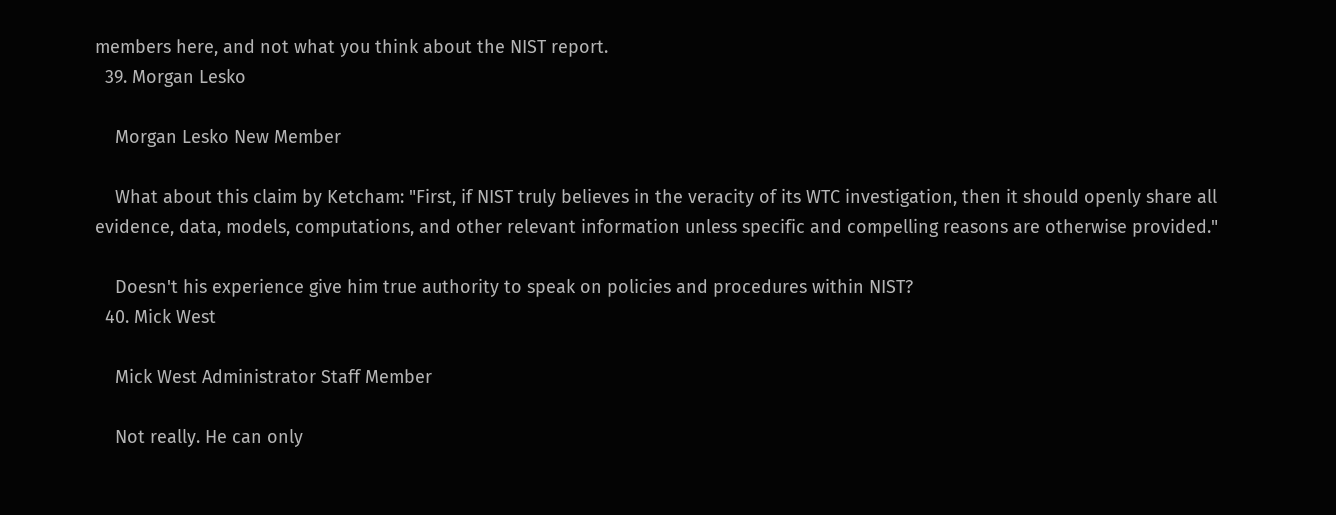members here, and not what you think about the NIST report.
  39. Morgan Lesko

    Morgan Lesko New Member

    What about this claim by Ketcham: "First, if NIST truly believes in the veracity of its WTC investigation, then it should openly share all evidence, data, models, computations, and other relevant information unless specific and compelling reasons are otherwise provided."

    Doesn't his experience give him true authority to speak on policies and procedures within NIST?
  40. Mick West

    Mick West Administrator Staff Member

    Not really. He can only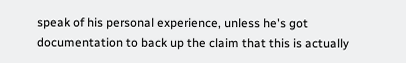speak of his personal experience, unless he's got documentation to back up the claim that this is actually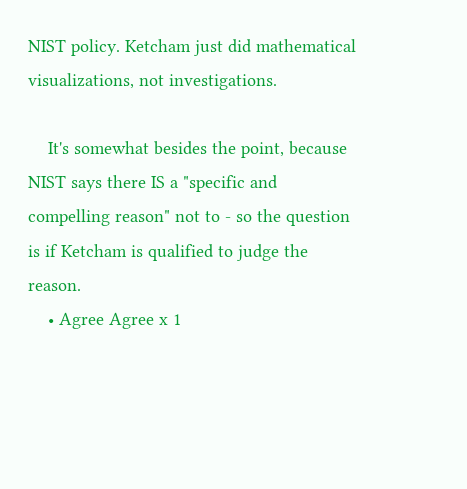NIST policy. Ketcham just did mathematical visualizations, not investigations.

    It's somewhat besides the point, because NIST says there IS a "specific and compelling reason" not to - so the question is if Ketcham is qualified to judge the reason.
    • Agree Agree x 1